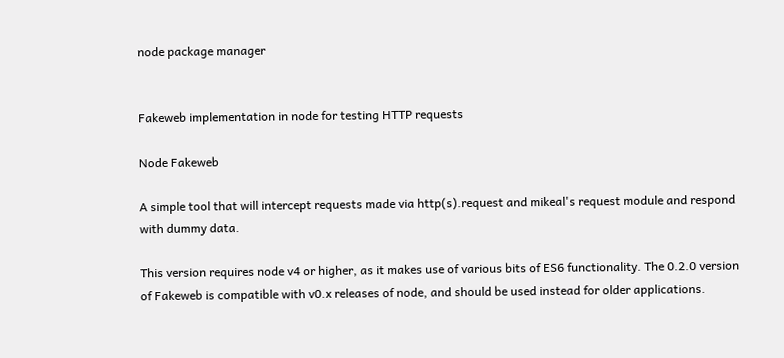node package manager


Fakeweb implementation in node for testing HTTP requests

Node Fakeweb

A simple tool that will intercept requests made via http(s).request and mikeal's request module and respond with dummy data.

This version requires node v4 or higher, as it makes use of various bits of ES6 functionality. The 0.2.0 version of Fakeweb is compatible with v0.x releases of node, and should be used instead for older applications.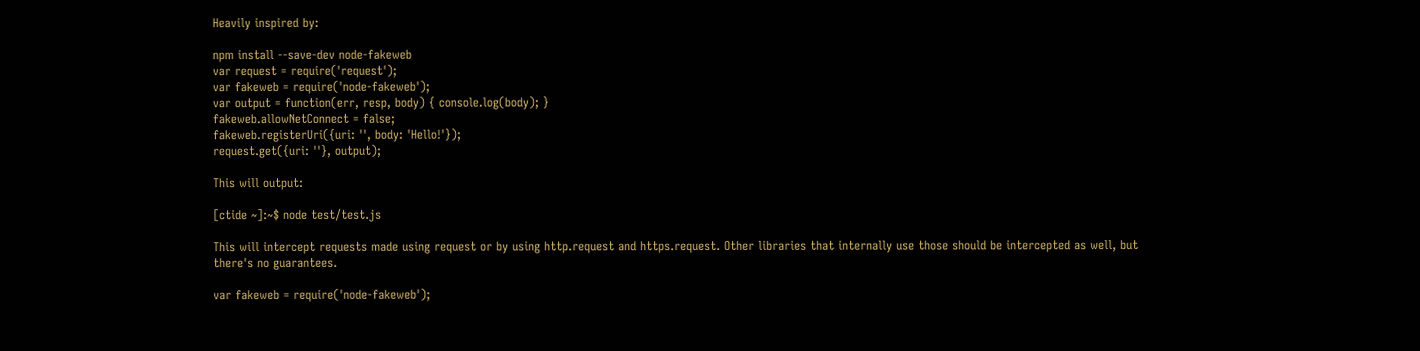Heavily inspired by:

npm install --save-dev node-fakeweb
var request = require('request');
var fakeweb = require('node-fakeweb');
var output = function(err, resp, body) { console.log(body); }
fakeweb.allowNetConnect = false;
fakeweb.registerUri({uri: '', body: 'Hello!'});
request.get({uri: ''}, output);

This will output:

[ctide ~]:~$ node test/test.js

This will intercept requests made using request or by using http.request and https.request. Other libraries that internally use those should be intercepted as well, but there's no guarantees.

var fakeweb = require('node-fakeweb');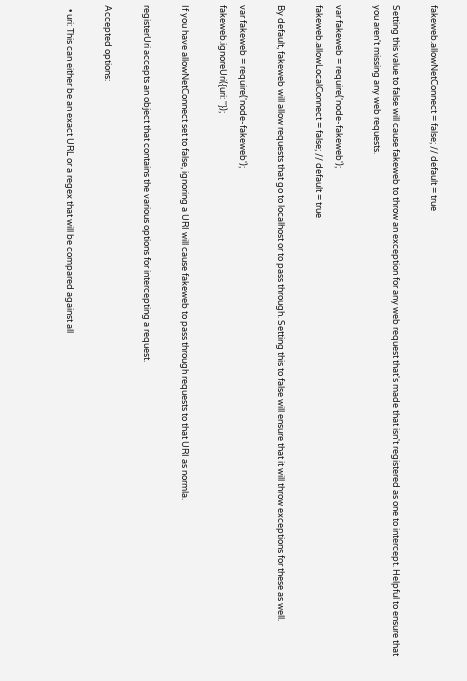fakeweb.allowNetConnect = false; // default = true

Setting this value to false will cause fakeweb to throw an exception for any web request that's made that isn't registered as one to intercept. Helpful to ensure that you aren't missing any web requests.

var fakeweb = require('node-fakeweb');
fakeweb.allowLocalConnect = false; // default = true

By default, fakeweb will allow requests that go to localhost or to pass through. Setting this to false will ensure that it will throw exceptions for these as well.

var fakeweb = require('node-fakeweb');
fakeweb.ignoreUri({uri: ''});

If you have allowNetConnect set to false, ignoring a URI will cause fakeweb to pass through requests to that URI as normla.

registerUri accepts an object that contains the various options for intercepting a request.

Accepted options:

  • uri: This can either be an exact URL or a regex that will be compared against all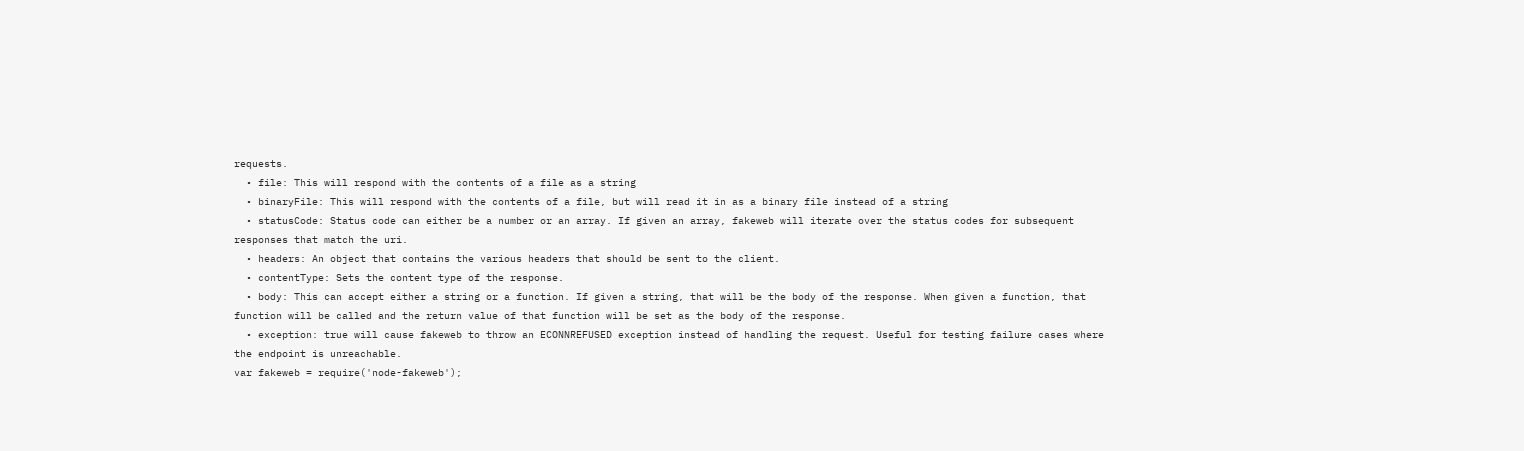requests.
  • file: This will respond with the contents of a file as a string
  • binaryFile: This will respond with the contents of a file, but will read it in as a binary file instead of a string
  • statusCode: Status code can either be a number or an array. If given an array, fakeweb will iterate over the status codes for subsequent responses that match the uri.
  • headers: An object that contains the various headers that should be sent to the client.
  • contentType: Sets the content type of the response.
  • body: This can accept either a string or a function. If given a string, that will be the body of the response. When given a function, that function will be called and the return value of that function will be set as the body of the response.
  • exception: true will cause fakeweb to throw an ECONNREFUSED exception instead of handling the request. Useful for testing failure cases where the endpoint is unreachable.
var fakeweb = require('node-fakeweb');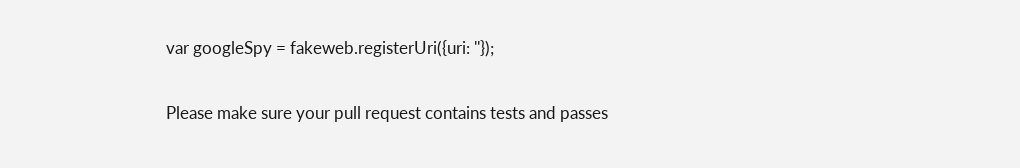var googleSpy = fakeweb.registerUri({uri: ''});

Please make sure your pull request contains tests and passes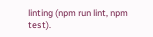linting (npm run lint, npm test).